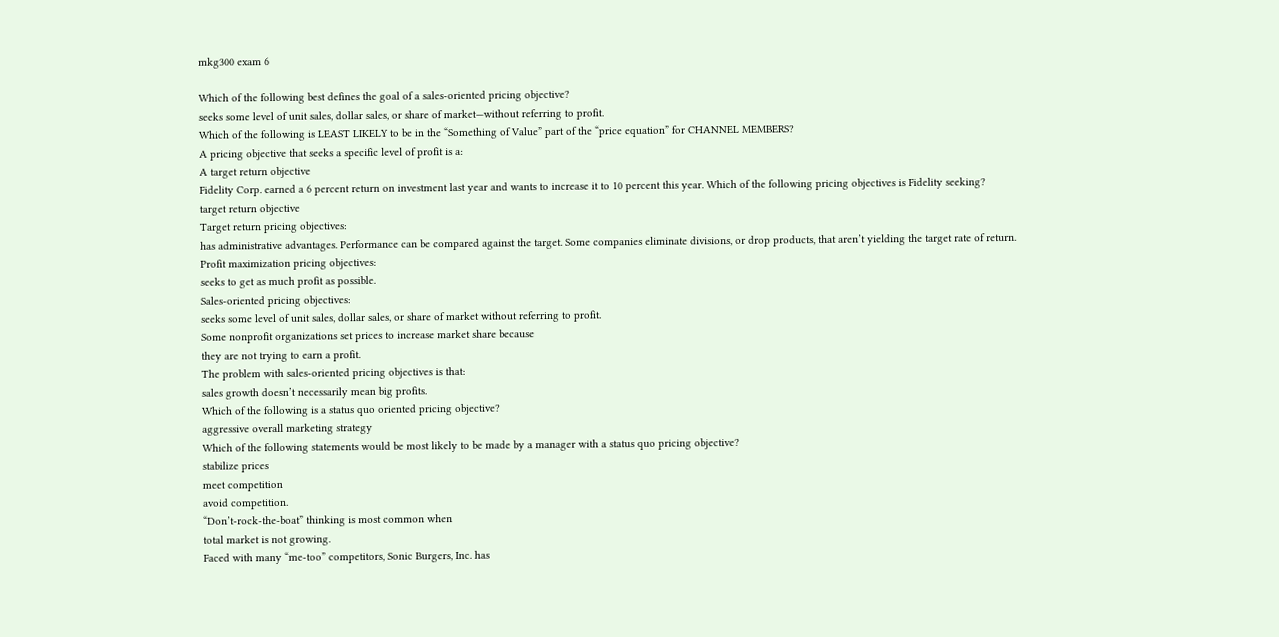mkg300 exam 6

Which of the following best defines the goal of a sales-oriented pricing objective?
seeks some level of unit sales, dollar sales, or share of market—without referring to profit.
Which of the following is LEAST LIKELY to be in the “Something of Value” part of the “price equation” for CHANNEL MEMBERS?
A pricing objective that seeks a specific level of profit is a:
A target return objective
Fidelity Corp. earned a 6 percent return on investment last year and wants to increase it to 10 percent this year. Which of the following pricing objectives is Fidelity seeking?
target return objective
Target return pricing objectives:
has administrative advantages. Performance can be compared against the target. Some companies eliminate divisions, or drop products, that aren’t yielding the target rate of return.
Profit maximization pricing objectives:
seeks to get as much profit as possible.
Sales-oriented pricing objectives:
seeks some level of unit sales, dollar sales, or share of market without referring to profit.
Some nonprofit organizations set prices to increase market share because
they are not trying to earn a profit.
The problem with sales-oriented pricing objectives is that:
sales growth doesn’t necessarily mean big profits.
Which of the following is a status quo oriented pricing objective?
aggressive overall marketing strategy
Which of the following statements would be most likely to be made by a manager with a status quo pricing objective?
stabilize prices
meet competition
avoid competition.
“Don’t-rock-the-boat” thinking is most common when
total market is not growing.
Faced with many “me-too” competitors, Sonic Burgers, Inc. has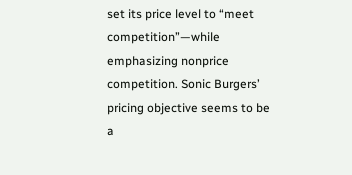set its price level to “meet competition”—while emphasizing nonprice competition. Sonic Burgers’ pricing objective seems to be a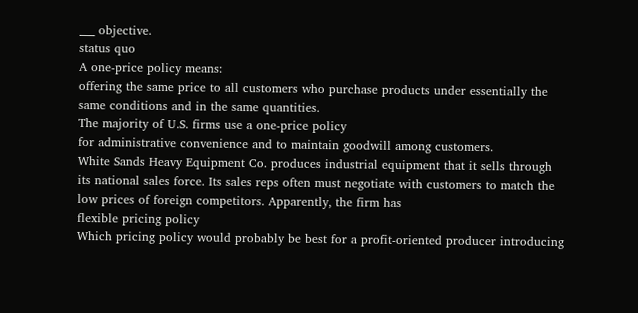___ objective.
status quo
A one-price policy means:
offering the same price to all customers who purchase products under essentially the same conditions and in the same quantities.
The majority of U.S. firms use a one-price policy
for administrative convenience and to maintain goodwill among customers.
White Sands Heavy Equipment Co. produces industrial equipment that it sells through its national sales force. Its sales reps often must negotiate with customers to match the low prices of foreign competitors. Apparently, the firm has
flexible pricing policy
Which pricing policy would probably be best for a profit-oriented producer introducing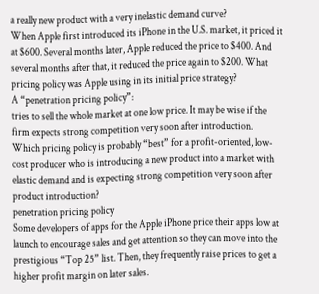a really new product with a very inelastic demand curve?
When Apple first introduced its iPhone in the U.S. market, it priced it at $600. Several months later, Apple reduced the price to $400. And several months after that, it reduced the price again to $200. What pricing policy was Apple using in its initial price strategy?
A “penetration pricing policy”:
tries to sell the whole market at one low price. It may be wise if the firm expects strong competition very soon after introduction.
Which pricing policy is probably “best” for a profit-oriented, low-cost producer who is introducing a new product into a market with elastic demand and is expecting strong competition very soon after product introduction?
penetration pricing policy
Some developers of apps for the Apple iPhone price their apps low at launch to encourage sales and get attention so they can move into the prestigious “Top 25” list. Then, they frequently raise prices to get a higher profit margin on later sales.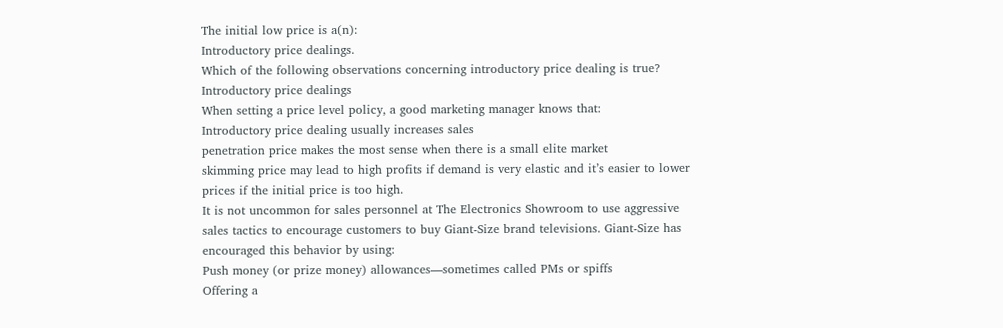The initial low price is a(n):
Introductory price dealings.
Which of the following observations concerning introductory price dealing is true?
Introductory price dealings
When setting a price level policy, a good marketing manager knows that:
Introductory price dealing usually increases sales
penetration price makes the most sense when there is a small elite market
skimming price may lead to high profits if demand is very elastic and it’s easier to lower prices if the initial price is too high.
It is not uncommon for sales personnel at The Electronics Showroom to use aggressive sales tactics to encourage customers to buy Giant-Size brand televisions. Giant-Size has encouraged this behavior by using:
Push money (or prize money) allowances—sometimes called PMs or spiffs
Offering a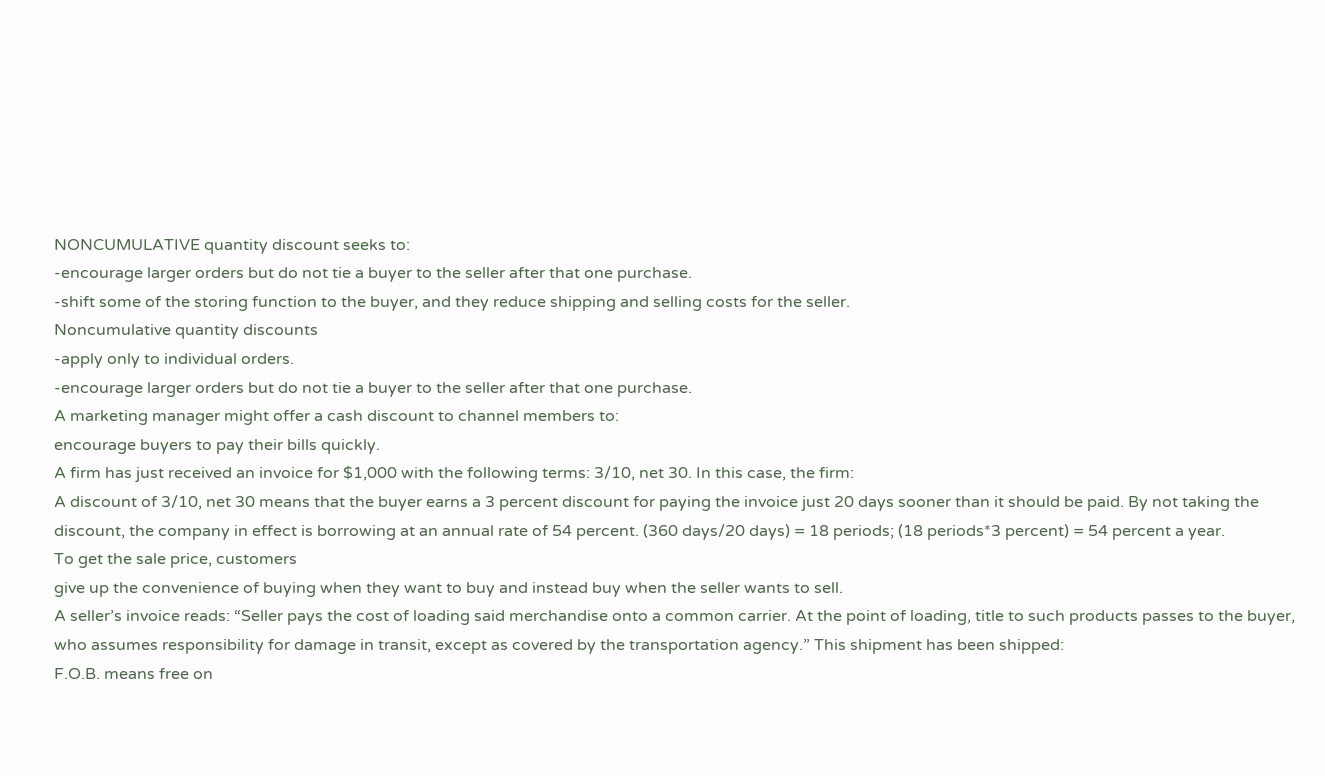NONCUMULATIVE quantity discount seeks to:
-encourage larger orders but do not tie a buyer to the seller after that one purchase.
-shift some of the storing function to the buyer, and they reduce shipping and selling costs for the seller.
Noncumulative quantity discounts
-apply only to individual orders.
-encourage larger orders but do not tie a buyer to the seller after that one purchase.
A marketing manager might offer a cash discount to channel members to:
encourage buyers to pay their bills quickly.
A firm has just received an invoice for $1,000 with the following terms: 3/10, net 30. In this case, the firm:
A discount of 3/10, net 30 means that the buyer earns a 3 percent discount for paying the invoice just 20 days sooner than it should be paid. By not taking the discount, the company in effect is borrowing at an annual rate of 54 percent. (360 days/20 days) = 18 periods; (18 periods*3 percent) = 54 percent a year.
To get the sale price, customers
give up the convenience of buying when they want to buy and instead buy when the seller wants to sell.
A seller’s invoice reads: “Seller pays the cost of loading said merchandise onto a common carrier. At the point of loading, title to such products passes to the buyer, who assumes responsibility for damage in transit, except as covered by the transportation agency.” This shipment has been shipped:
F.O.B. means free on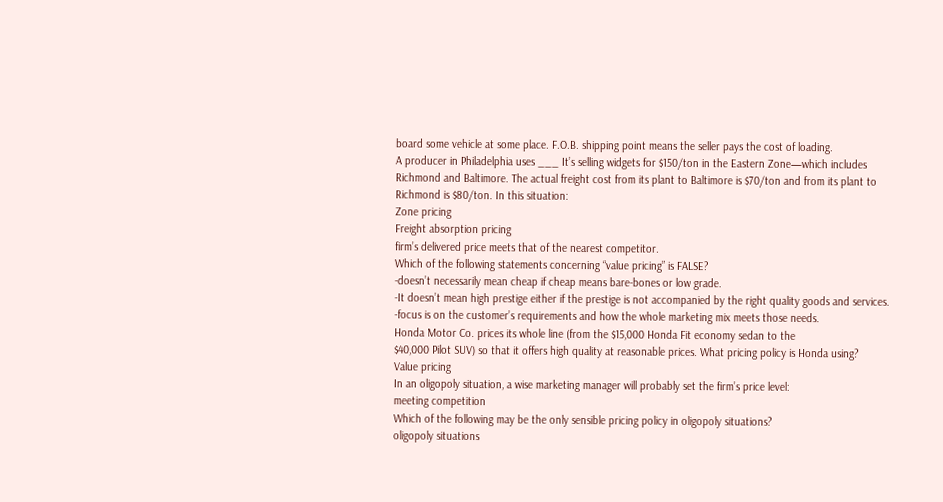board some vehicle at some place. F.O.B. shipping point means the seller pays the cost of loading.
A producer in Philadelphia uses ___ It’s selling widgets for $150/ton in the Eastern Zone—which includes Richmond and Baltimore. The actual freight cost from its plant to Baltimore is $70/ton and from its plant to Richmond is $80/ton. In this situation:
Zone pricing
Freight absorption pricing
firm’s delivered price meets that of the nearest competitor.
Which of the following statements concerning “value pricing” is FALSE?
-doesn’t necessarily mean cheap if cheap means bare-bones or low grade.
-It doesn’t mean high prestige either if the prestige is not accompanied by the right quality goods and services.
-focus is on the customer’s requirements and how the whole marketing mix meets those needs.
Honda Motor Co. prices its whole line (from the $15,000 Honda Fit economy sedan to the
$40,000 Pilot SUV) so that it offers high quality at reasonable prices. What pricing policy is Honda using?
Value pricing
In an oligopoly situation, a wise marketing manager will probably set the firm’s price level:
meeting competition
Which of the following may be the only sensible pricing policy in oligopoly situations?
oligopoly situations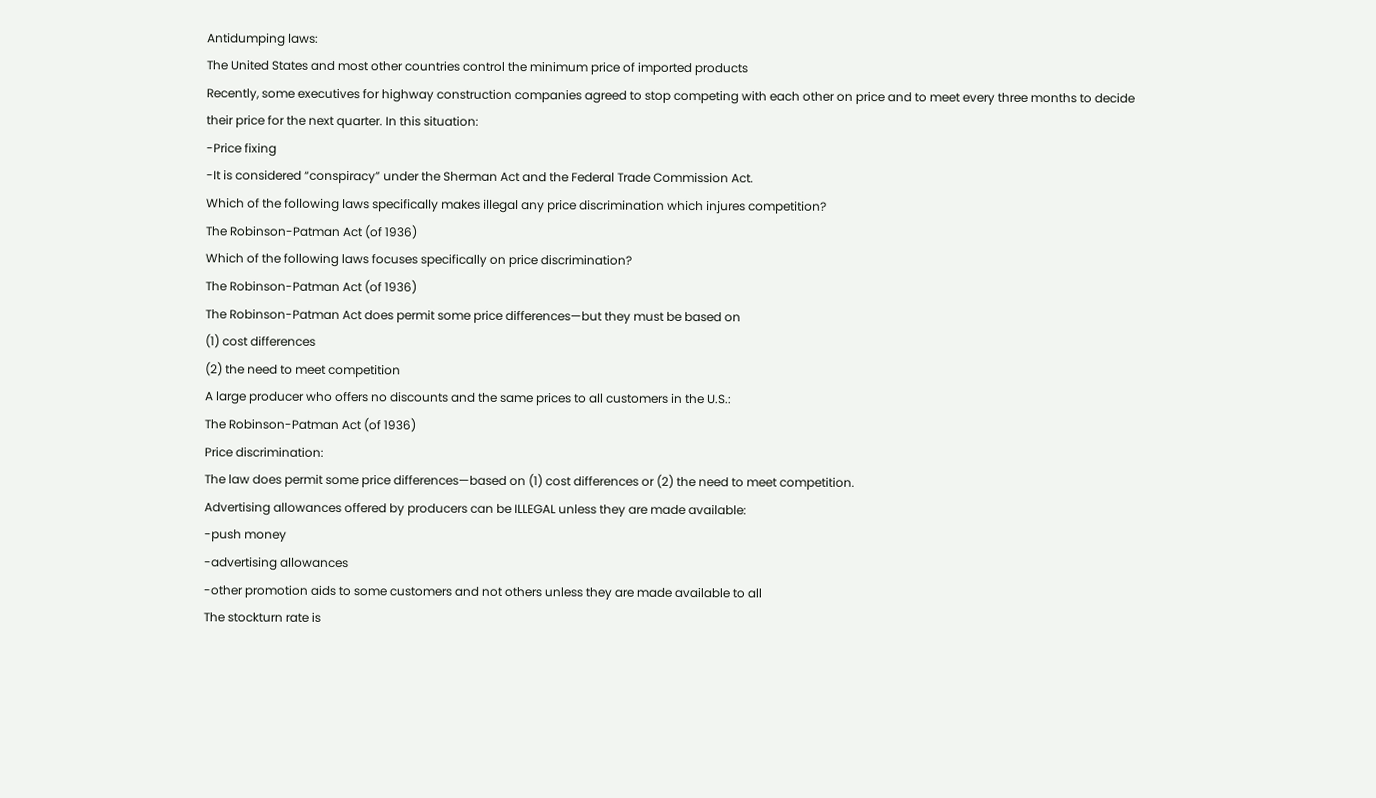Antidumping laws:
The United States and most other countries control the minimum price of imported products
Recently, some executives for highway construction companies agreed to stop competing with each other on price and to meet every three months to decide their price for the next quarter. In this situation:
-Price fixing
-It is considered “conspiracy” under the Sherman Act and the Federal Trade Commission Act.
Which of the following laws specifically makes illegal any price discrimination which injures competition?
The Robinson-Patman Act (of 1936)
Which of the following laws focuses specifically on price discrimination?
The Robinson-Patman Act (of 1936)
The Robinson-Patman Act does permit some price differences—but they must be based on
(1) cost differences
(2) the need to meet competition
A large producer who offers no discounts and the same prices to all customers in the U.S.:
The Robinson-Patman Act (of 1936)
Price discrimination:
The law does permit some price differences—based on (1) cost differences or (2) the need to meet competition.
Advertising allowances offered by producers can be ILLEGAL unless they are made available:
-push money
-advertising allowances
-other promotion aids to some customers and not others unless they are made available to all
The stockturn rate is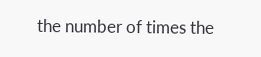the number of times the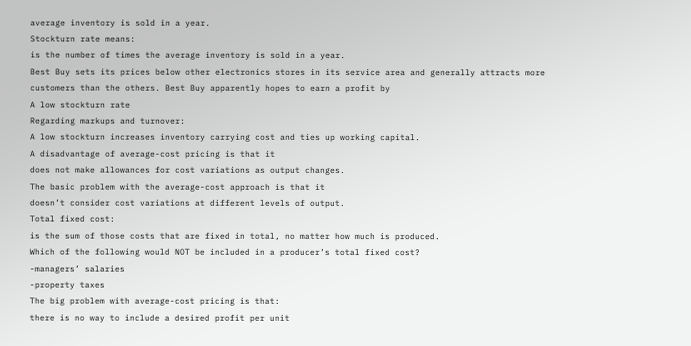average inventory is sold in a year.
Stockturn rate means:
is the number of times the average inventory is sold in a year.
Best Buy sets its prices below other electronics stores in its service area and generally attracts more customers than the others. Best Buy apparently hopes to earn a profit by
A low stockturn rate
Regarding markups and turnover:
A low stockturn increases inventory carrying cost and ties up working capital.
A disadvantage of average-cost pricing is that it
does not make allowances for cost variations as output changes.
The basic problem with the average-cost approach is that it
doesn’t consider cost variations at different levels of output.
Total fixed cost:
is the sum of those costs that are fixed in total, no matter how much is produced.
Which of the following would NOT be included in a producer’s total fixed cost?
-managers’ salaries
-property taxes
The big problem with average-cost pricing is that:
there is no way to include a desired profit per unit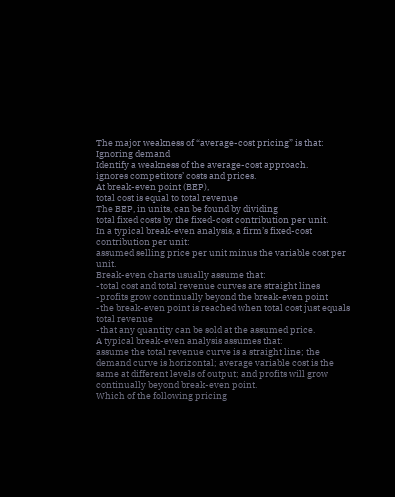The major weakness of “average-cost pricing” is that:
Ignoring demand
Identify a weakness of the average-cost approach.
ignores competitors’ costs and prices.
At break-even point (BEP),
total cost is equal to total revenue
The BEP, in units, can be found by dividing
total fixed costs by the fixed-cost contribution per unit.
In a typical break-even analysis, a firm’s fixed-cost contribution per unit:
assumed selling price per unit minus the variable cost per unit.
Break-even charts usually assume that:
-total cost and total revenue curves are straight lines
-profits grow continually beyond the break-even point
-the break-even point is reached when total cost just equals total revenue
-that any quantity can be sold at the assumed price.
A typical break-even analysis assumes that:
assume the total revenue curve is a straight line; the demand curve is horizontal; average variable cost is the same at different levels of output; and profits will grow continually beyond break-even point.
Which of the following pricing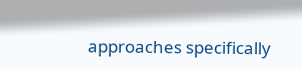approaches specifically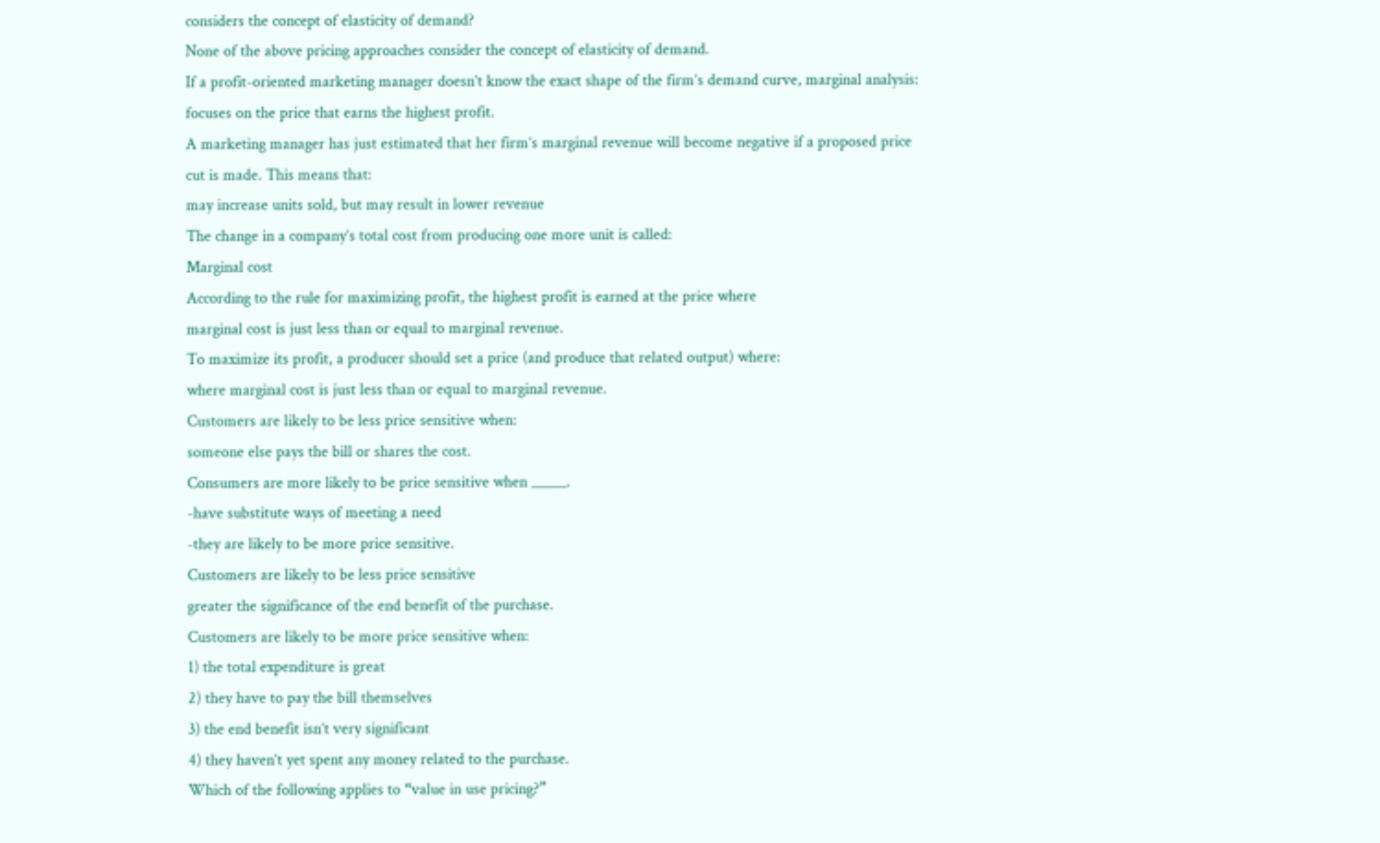considers the concept of elasticity of demand?
None of the above pricing approaches consider the concept of elasticity of demand.
If a profit-oriented marketing manager doesn’t know the exact shape of the firm’s demand curve, marginal analysis:
focuses on the price that earns the highest profit.
A marketing manager has just estimated that her firm’s marginal revenue will become negative if a proposed price cut is made. This means that:
may increase units sold, but may result in lower revenue
The change in a company’s total cost from producing one more unit is called:
Marginal cost
According to the rule for maximizing profit, the highest profit is earned at the price where
marginal cost is just less than or equal to marginal revenue.
To maximize its profit, a producer should set a price (and produce that related output) where:
where marginal cost is just less than or equal to marginal revenue.
Customers are likely to be less price sensitive when:
someone else pays the bill or shares the cost.
Consumers are more likely to be price sensitive when _____.
-have substitute ways of meeting a need
-they are likely to be more price sensitive.
Customers are likely to be less price sensitive
greater the significance of the end benefit of the purchase.
Customers are likely to be more price sensitive when:
1) the total expenditure is great
2) they have to pay the bill themselves
3) the end benefit isn’t very significant
4) they haven’t yet spent any money related to the purchase.
Which of the following applies to “value in use pricing?”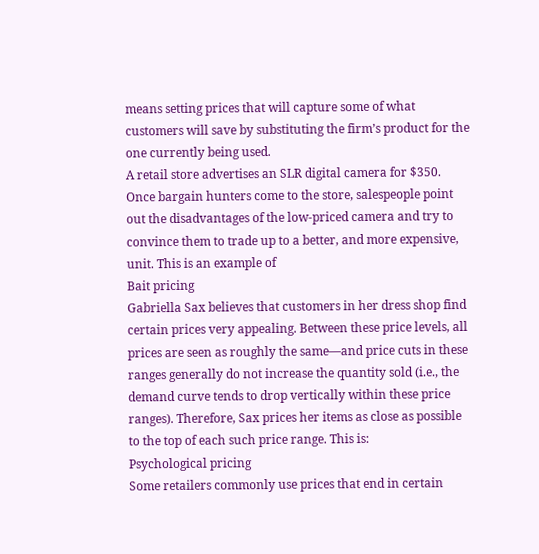means setting prices that will capture some of what customers will save by substituting the firm’s product for the one currently being used.
A retail store advertises an SLR digital camera for $350. Once bargain hunters come to the store, salespeople point out the disadvantages of the low-priced camera and try to convince them to trade up to a better, and more expensive, unit. This is an example of
Bait pricing
Gabriella Sax believes that customers in her dress shop find certain prices very appealing. Between these price levels, all prices are seen as roughly the same—and price cuts in these ranges generally do not increase the quantity sold (i.e., the demand curve tends to drop vertically within these price ranges). Therefore, Sax prices her items as close as possible to the top of each such price range. This is:
Psychological pricing
Some retailers commonly use prices that end in certain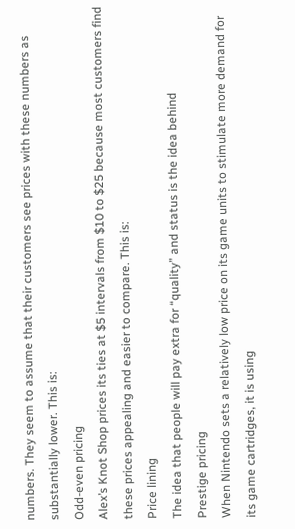numbers. They seem to assume that their customers see prices with these numbers as substantially lower. This is:
Odd-even pricing
Alex’s Knot Shop prices its ties at $5 intervals from $10 to $25 because most customers find these prices appealing and easier to compare. This is:
Price lining
The idea that people will pay extra for “quality” and status is the idea behind
Prestige pricing
When Nintendo sets a relatively low price on its game units to stimulate more demand for its game cartridges, it is using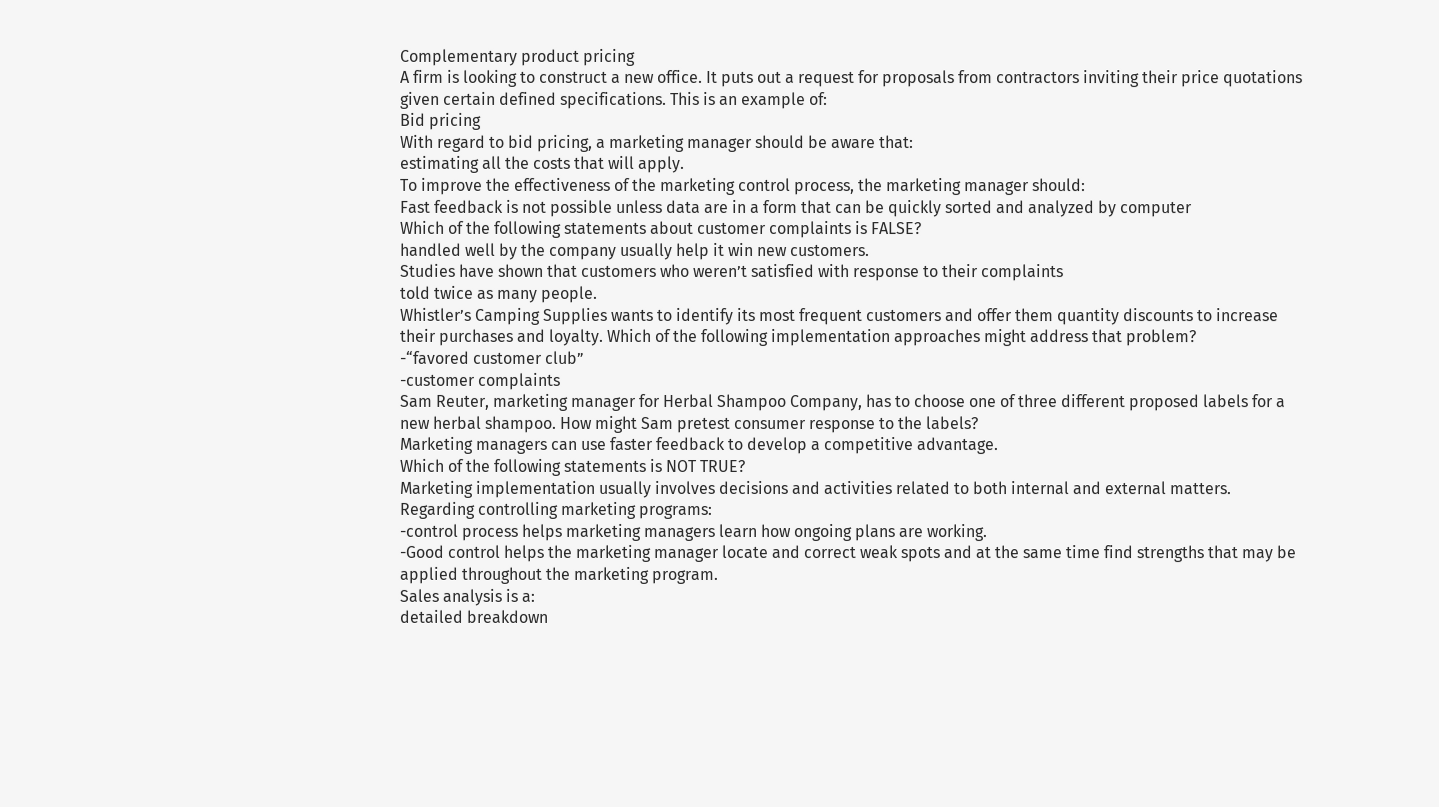Complementary product pricing
A firm is looking to construct a new office. It puts out a request for proposals from contractors inviting their price quotations given certain defined specifications. This is an example of:
Bid pricing
With regard to bid pricing, a marketing manager should be aware that:
estimating all the costs that will apply.
To improve the effectiveness of the marketing control process, the marketing manager should:
Fast feedback is not possible unless data are in a form that can be quickly sorted and analyzed by computer
Which of the following statements about customer complaints is FALSE?
handled well by the company usually help it win new customers.
Studies have shown that customers who weren’t satisfied with response to their complaints
told twice as many people.
Whistler’s Camping Supplies wants to identify its most frequent customers and offer them quantity discounts to increase their purchases and loyalty. Which of the following implementation approaches might address that problem?
-“favored customer club”
-customer complaints
Sam Reuter, marketing manager for Herbal Shampoo Company, has to choose one of three different proposed labels for a new herbal shampoo. How might Sam pretest consumer response to the labels?
Marketing managers can use faster feedback to develop a competitive advantage.
Which of the following statements is NOT TRUE?
Marketing implementation usually involves decisions and activities related to both internal and external matters.
Regarding controlling marketing programs:
-control process helps marketing managers learn how ongoing plans are working.
-Good control helps the marketing manager locate and correct weak spots and at the same time find strengths that may be applied throughout the marketing program.
Sales analysis is a:
detailed breakdown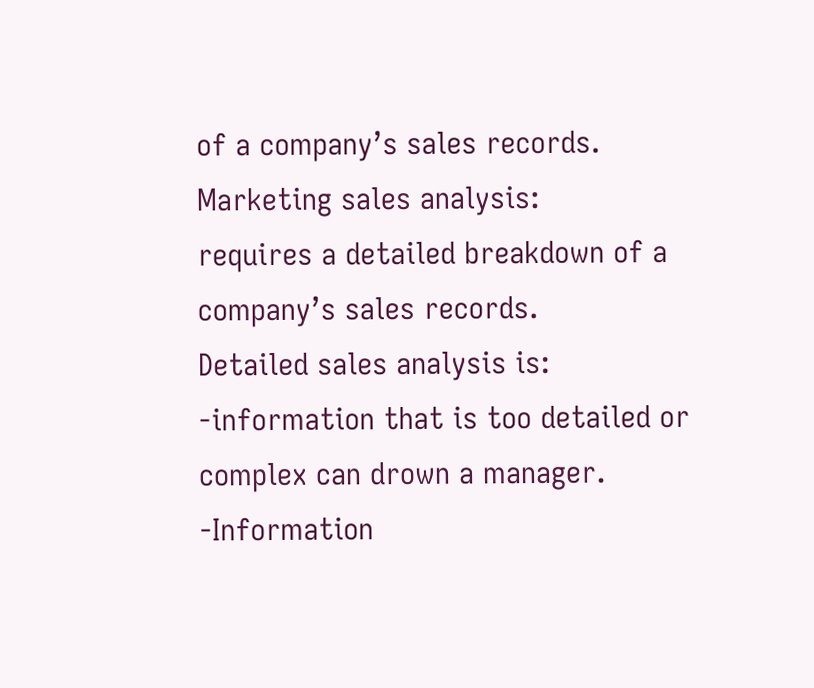of a company’s sales records.
Marketing sales analysis:
requires a detailed breakdown of a company’s sales records.
Detailed sales analysis is:
-information that is too detailed or complex can drown a manager.
-Information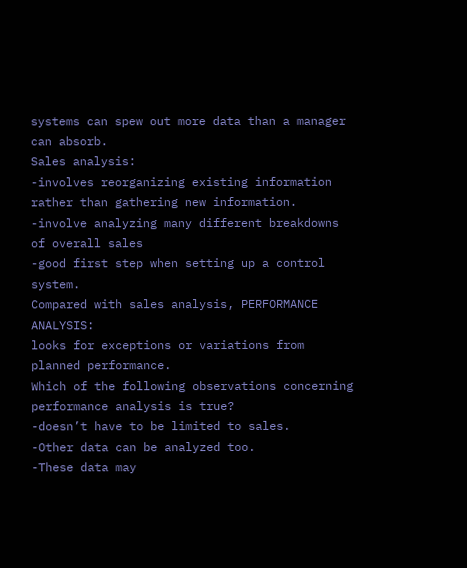systems can spew out more data than a manager can absorb.
Sales analysis:
-involves reorganizing existing information rather than gathering new information.
-involve analyzing many different breakdowns of overall sales
-good first step when setting up a control system.
Compared with sales analysis, PERFORMANCE ANALYSIS:
looks for exceptions or variations from planned performance.
Which of the following observations concerning performance analysis is true?
-doesn’t have to be limited to sales.
-Other data can be analyzed too.
-These data may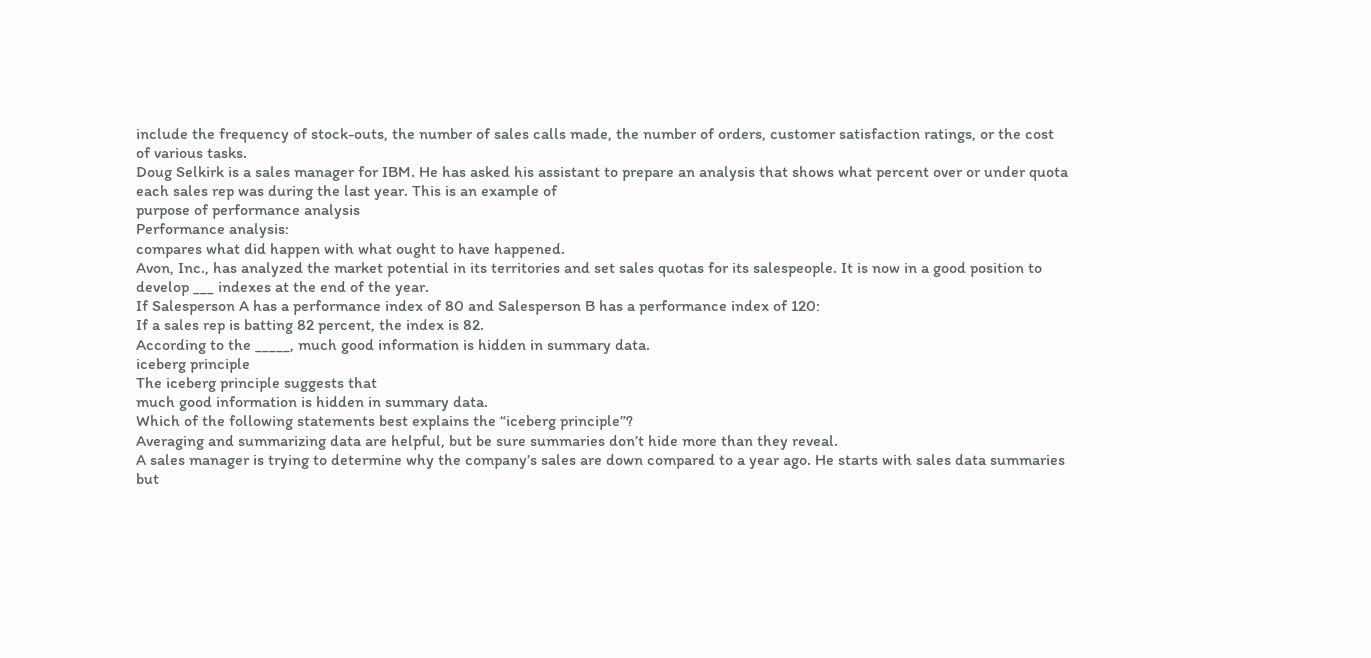include the frequency of stock-outs, the number of sales calls made, the number of orders, customer satisfaction ratings, or the cost of various tasks.
Doug Selkirk is a sales manager for IBM. He has asked his assistant to prepare an analysis that shows what percent over or under quota each sales rep was during the last year. This is an example of
purpose of performance analysis
Performance analysis:
compares what did happen with what ought to have happened.
Avon, Inc., has analyzed the market potential in its territories and set sales quotas for its salespeople. It is now in a good position to develop ___ indexes at the end of the year.
If Salesperson A has a performance index of 80 and Salesperson B has a performance index of 120:
If a sales rep is batting 82 percent, the index is 82.
According to the _____, much good information is hidden in summary data.
iceberg principle
The iceberg principle suggests that
much good information is hidden in summary data.
Which of the following statements best explains the “iceberg principle”?
Averaging and summarizing data are helpful, but be sure summaries don’t hide more than they reveal.
A sales manager is trying to determine why the company’s sales are down compared to a year ago. He starts with sales data summaries but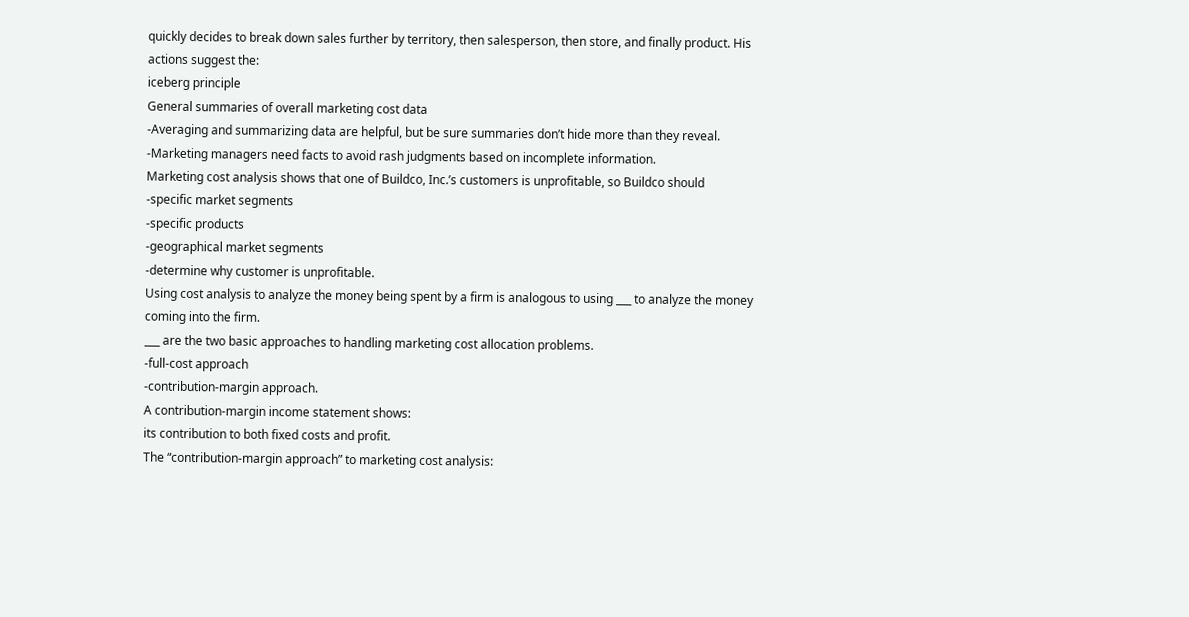quickly decides to break down sales further by territory, then salesperson, then store, and finally product. His actions suggest the:
iceberg principle
General summaries of overall marketing cost data
-Averaging and summarizing data are helpful, but be sure summaries don’t hide more than they reveal.
-Marketing managers need facts to avoid rash judgments based on incomplete information.
Marketing cost analysis shows that one of Buildco, Inc.’s customers is unprofitable, so Buildco should
-specific market segments
-specific products
-geographical market segments
-determine why customer is unprofitable.
Using cost analysis to analyze the money being spent by a firm is analogous to using ___ to analyze the money coming into the firm.
___ are the two basic approaches to handling marketing cost allocation problems.
-full-cost approach
-contribution-margin approach.
A contribution-margin income statement shows:
its contribution to both fixed costs and profit.
The “contribution-margin approach” to marketing cost analysis: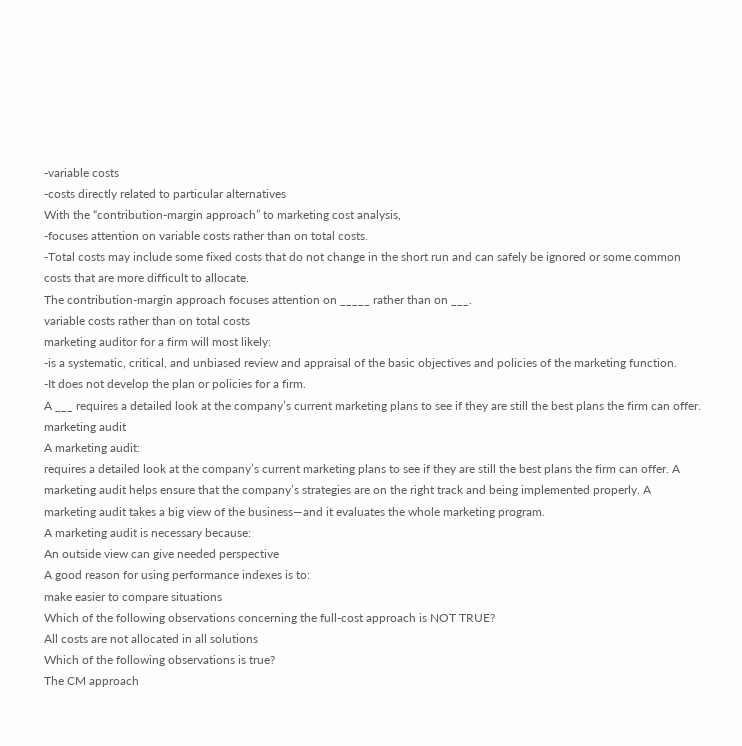-variable costs
-costs directly related to particular alternatives
With the “contribution-margin approach” to marketing cost analysis,
-focuses attention on variable costs rather than on total costs.
-Total costs may include some fixed costs that do not change in the short run and can safely be ignored or some common costs that are more difficult to allocate.
The contribution-margin approach focuses attention on _____ rather than on ___.
variable costs rather than on total costs
marketing auditor for a firm will most likely:
-is a systematic, critical, and unbiased review and appraisal of the basic objectives and policies of the marketing function.
-It does not develop the plan or policies for a firm.
A ___ requires a detailed look at the company’s current marketing plans to see if they are still the best plans the firm can offer.
marketing audit
A marketing audit:
requires a detailed look at the company’s current marketing plans to see if they are still the best plans the firm can offer. A marketing audit helps ensure that the company’s strategies are on the right track and being implemented properly. A marketing audit takes a big view of the business—and it evaluates the whole marketing program.
A marketing audit is necessary because:
An outside view can give needed perspective
A good reason for using performance indexes is to:
make easier to compare situations
Which of the following observations concerning the full-cost approach is NOT TRUE?
All costs are not allocated in all solutions
Which of the following observations is true?
The CM approach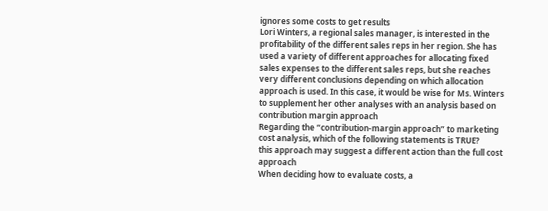ignores some costs to get results
Lori Winters, a regional sales manager, is interested in the profitability of the different sales reps in her region. She has used a variety of different approaches for allocating fixed sales expenses to the different sales reps, but she reaches very different conclusions depending on which allocation approach is used. In this case, it would be wise for Ms. Winters to supplement her other analyses with an analysis based on
contribution margin approach
Regarding the “contribution-margin approach” to marketing cost analysis, which of the following statements is TRUE?
this approach may suggest a different action than the full cost approach
When deciding how to evaluate costs, a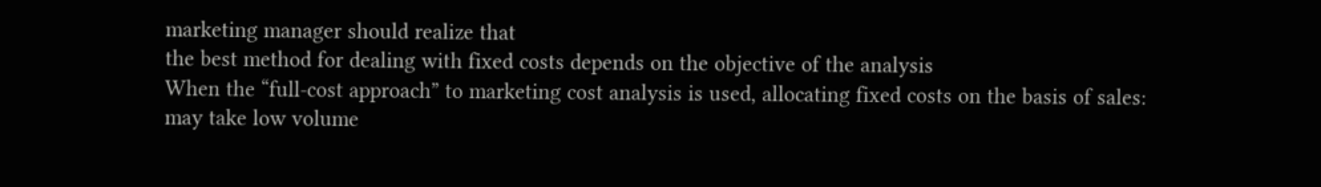marketing manager should realize that
the best method for dealing with fixed costs depends on the objective of the analysis
When the “full-cost approach” to marketing cost analysis is used, allocating fixed costs on the basis of sales:
may take low volume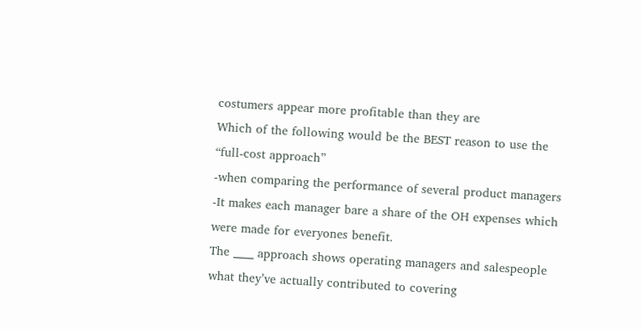costumers appear more profitable than they are
Which of the following would be the BEST reason to use the “full-cost approach”
-when comparing the performance of several product managers
-It makes each manager bare a share of the OH expenses which were made for everyones benefit.
The ____ approach shows operating managers and salespeople what they’ve actually contributed to covering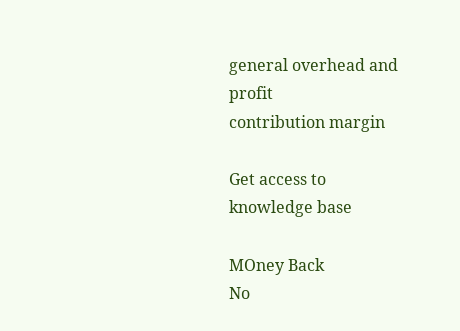general overhead and profit
contribution margin

Get access to
knowledge base

MOney Back
No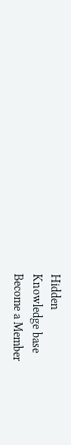Hidden
Knowledge base
Become a Member